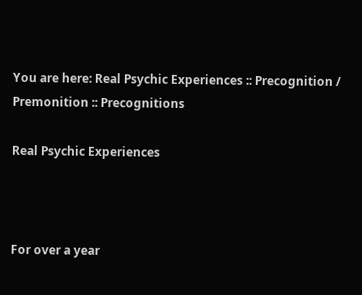You are here: Real Psychic Experiences :: Precognition / Premonition :: Precognitions

Real Psychic Experiences



For over a year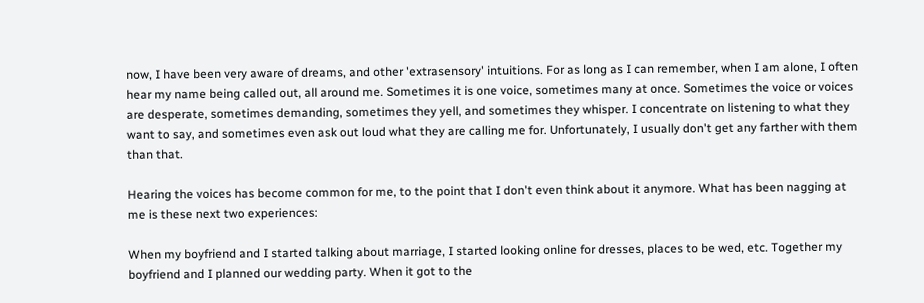now, I have been very aware of dreams, and other 'extrasensory' intuitions. For as long as I can remember, when I am alone, I often hear my name being called out, all around me. Sometimes it is one voice, sometimes many at once. Sometimes the voice or voices are desperate, sometimes demanding, sometimes they yell, and sometimes they whisper. I concentrate on listening to what they want to say, and sometimes even ask out loud what they are calling me for. Unfortunately, I usually don't get any farther with them than that.

Hearing the voices has become common for me, to the point that I don't even think about it anymore. What has been nagging at me is these next two experiences:

When my boyfriend and I started talking about marriage, I started looking online for dresses, places to be wed, etc. Together my boyfriend and I planned our wedding party. When it got to the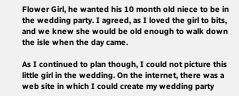Flower Girl, he wanted his 10 month old niece to be in the wedding party. I agreed, as I loved the girl to bits, and we knew she would be old enough to walk down the isle when the day came.

As I continued to plan though, I could not picture this little girl in the wedding. On the internet, there was a web site in which I could create my wedding party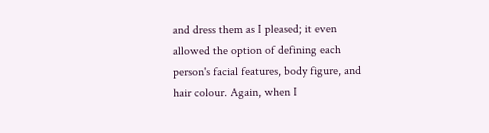and dress them as I pleased; it even allowed the option of defining each person's facial features, body figure, and hair colour. Again, when I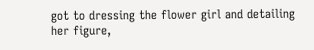got to dressing the flower girl and detailing her figure,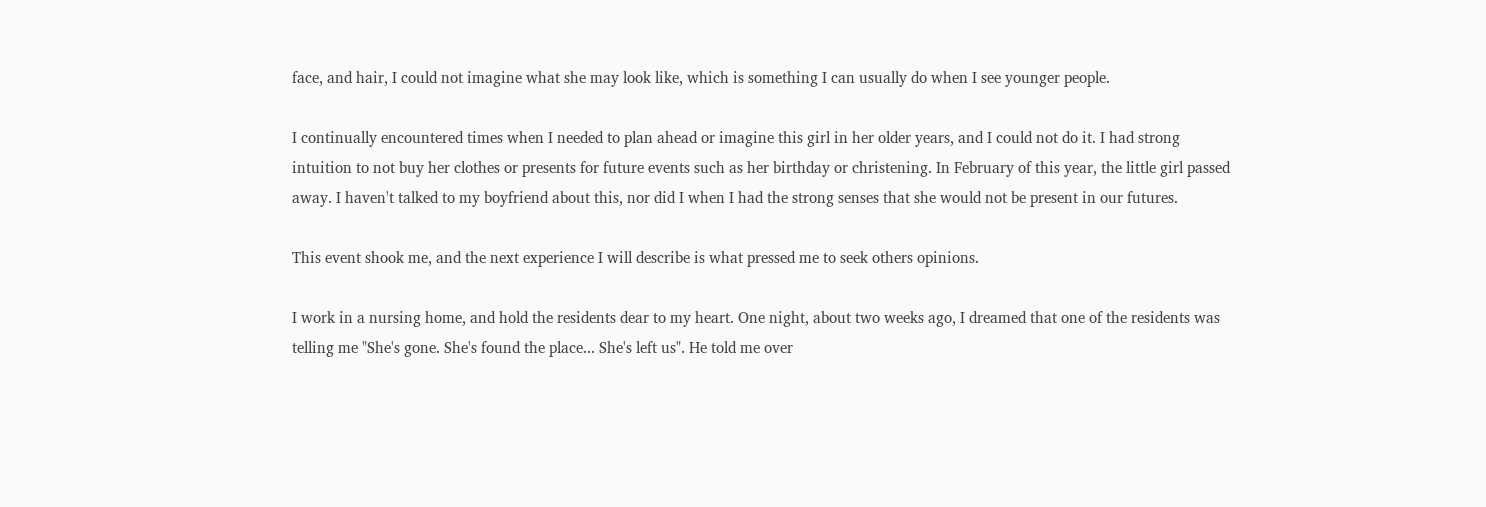face, and hair, I could not imagine what she may look like, which is something I can usually do when I see younger people.

I continually encountered times when I needed to plan ahead or imagine this girl in her older years, and I could not do it. I had strong intuition to not buy her clothes or presents for future events such as her birthday or christening. In February of this year, the little girl passed away. I haven't talked to my boyfriend about this, nor did I when I had the strong senses that she would not be present in our futures.

This event shook me, and the next experience I will describe is what pressed me to seek others opinions.

I work in a nursing home, and hold the residents dear to my heart. One night, about two weeks ago, I dreamed that one of the residents was telling me "She's gone. She's found the place... She's left us". He told me over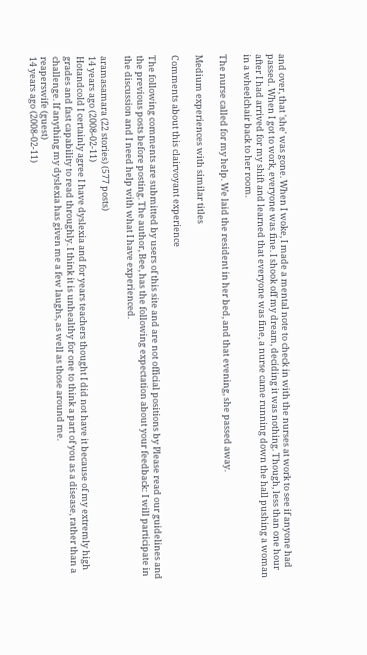and over, that 'she' was gone. When I woke, I made a mental note to check in with the nurses at work to see if anyone had passed. When I got to work, everyone was fine. I shook off my dream, deciding it was nothing. Though, less than one hour after I had arrived for my shift and learned that everyone was fine, a nurse came running down the hall pushing a woman in a wheelchair back to her room.

The nurse called for my help. We laid the resident in her bed, and that evening, she passed away.

Medium experiences with similar titles

Comments about this clairvoyant experience

The following comments are submitted by users of this site and are not official positions by Please read our guidelines and the previous posts before posting. The author, Bee, has the following expectation about your feedback: I will participate in the discussion and I need help with what I have experienced.

aramasamara (22 stories) (577 posts)
14 years ago (2008-02-11)
Hotandcold I certainly agree I have dyslexia and for years teachers thought I did not have it because of my extremly high grades and fast capability to read throughly. I think it is unhealthy for one to think a part of you as a disease, rather than a challenge. If anything my dyslexia has given me a few laughs, as well as those around me.
reaperswife (guest)
14 years ago (2008-02-11)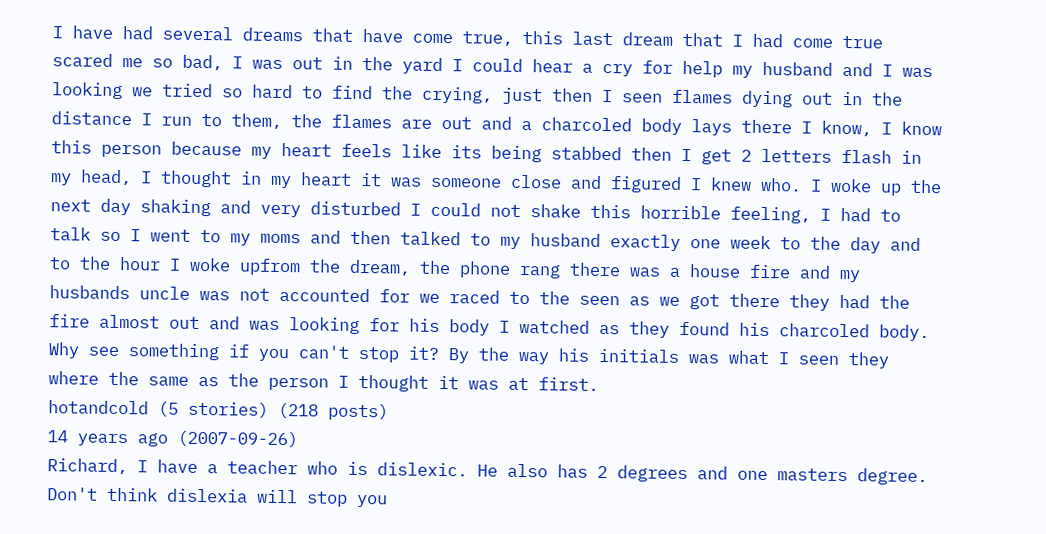I have had several dreams that have come true, this last dream that I had come true scared me so bad, I was out in the yard I could hear a cry for help my husband and I was looking we tried so hard to find the crying, just then I seen flames dying out in the distance I run to them, the flames are out and a charcoled body lays there I know, I know this person because my heart feels like its being stabbed then I get 2 letters flash in my head, I thought in my heart it was someone close and figured I knew who. I woke up the next day shaking and very disturbed I could not shake this horrible feeling, I had to talk so I went to my moms and then talked to my husband exactly one week to the day and to the hour I woke upfrom the dream, the phone rang there was a house fire and my husbands uncle was not accounted for we raced to the seen as we got there they had the fire almost out and was looking for his body I watched as they found his charcoled body. Why see something if you can't stop it? By the way his initials was what I seen they where the same as the person I thought it was at first.
hotandcold (5 stories) (218 posts)
14 years ago (2007-09-26)
Richard, I have a teacher who is dislexic. He also has 2 degrees and one masters degree. Don't think dislexia will stop you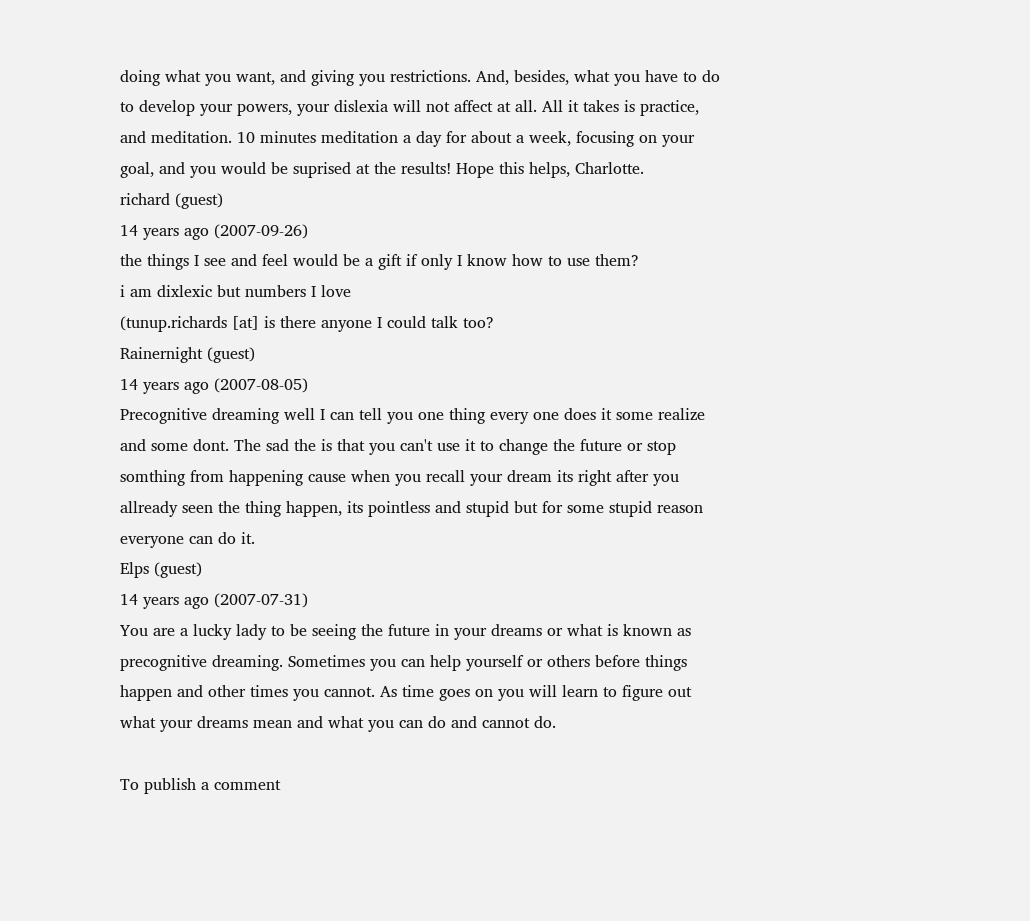doing what you want, and giving you restrictions. And, besides, what you have to do to develop your powers, your dislexia will not affect at all. All it takes is practice, and meditation. 10 minutes meditation a day for about a week, focusing on your goal, and you would be suprised at the results! Hope this helps, Charlotte.
richard (guest)
14 years ago (2007-09-26)
the things I see and feel would be a gift if only I know how to use them?
i am dixlexic but numbers I love
(tunup.richards [at] is there anyone I could talk too?
Rainernight (guest)
14 years ago (2007-08-05)
Precognitive dreaming well I can tell you one thing every one does it some realize and some dont. The sad the is that you can't use it to change the future or stop somthing from happening cause when you recall your dream its right after you allready seen the thing happen, its pointless and stupid but for some stupid reason everyone can do it.
Elps (guest)
14 years ago (2007-07-31)
You are a lucky lady to be seeing the future in your dreams or what is known as precognitive dreaming. Sometimes you can help yourself or others before things happen and other times you cannot. As time goes on you will learn to figure out what your dreams mean and what you can do and cannot do.

To publish a comment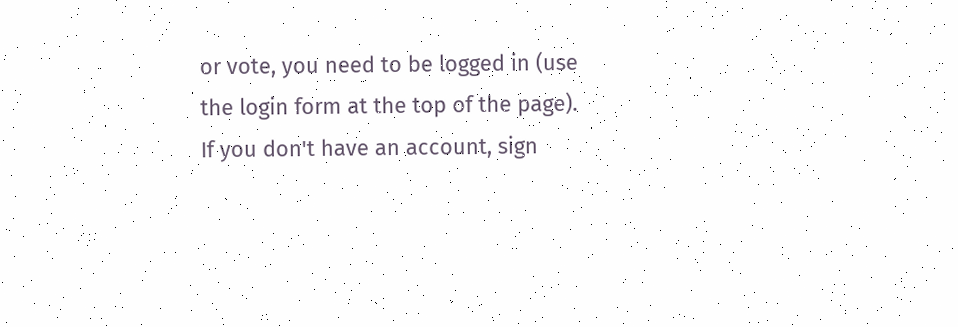or vote, you need to be logged in (use the login form at the top of the page). If you don't have an account, sign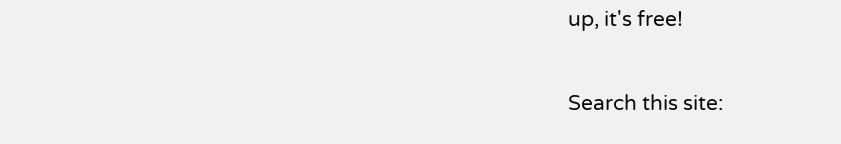up, it's free!

Search this site: